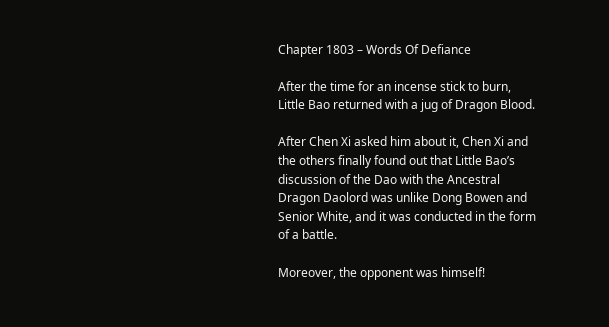Chapter 1803 – Words Of Defiance

After the time for an incense stick to burn, Little Bao returned with a jug of Dragon Blood.

After Chen Xi asked him about it, Chen Xi and the others finally found out that Little Bao’s discussion of the Dao with the Ancestral Dragon Daolord was unlike Dong Bowen and Senior White, and it was conducted in the form of a battle.

Moreover, the opponent was himself!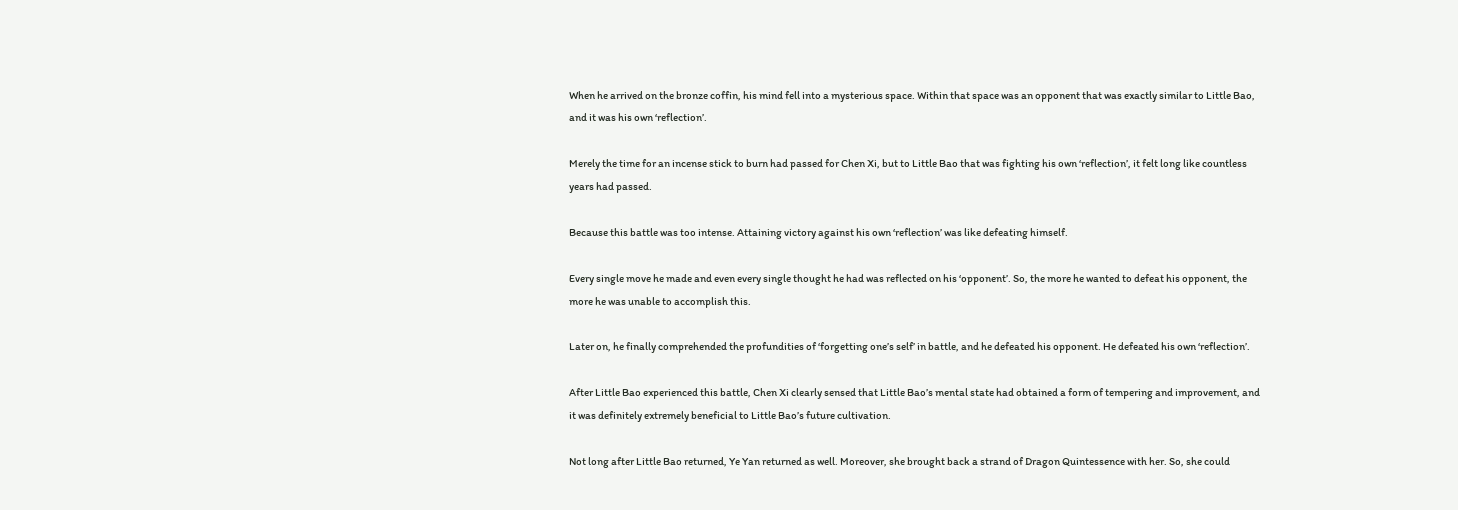When he arrived on the bronze coffin, his mind fell into a mysterious space. Within that space was an opponent that was exactly similar to Little Bao, and it was his own ‘reflection’.

Merely the time for an incense stick to burn had passed for Chen Xi, but to Little Bao that was fighting his own ‘reflection’, it felt long like countless years had passed.

Because this battle was too intense. Attaining victory against his own ‘reflection’ was like defeating himself.

Every single move he made and even every single thought he had was reflected on his ‘opponent’. So, the more he wanted to defeat his opponent, the more he was unable to accomplish this.

Later on, he finally comprehended the profundities of ‘forgetting one’s self’ in battle, and he defeated his opponent. He defeated his own ‘reflection’.

After Little Bao experienced this battle, Chen Xi clearly sensed that Little Bao’s mental state had obtained a form of tempering and improvement, and it was definitely extremely beneficial to Little Bao’s future cultivation.

Not long after Little Bao returned, Ye Yan returned as well. Moreover, she brought back a strand of Dragon Quintessence with her. So, she could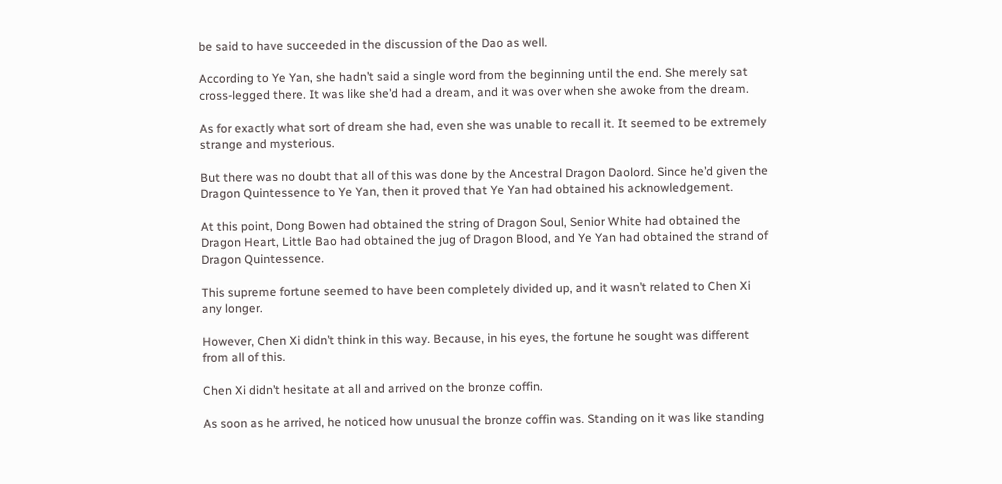be said to have succeeded in the discussion of the Dao as well.

According to Ye Yan, she hadn’t said a single word from the beginning until the end. She merely sat cross-legged there. It was like she’d had a dream, and it was over when she awoke from the dream.

As for exactly what sort of dream she had, even she was unable to recall it. It seemed to be extremely strange and mysterious.

But there was no doubt that all of this was done by the Ancestral Dragon Daolord. Since he’d given the Dragon Quintessence to Ye Yan, then it proved that Ye Yan had obtained his acknowledgement.

At this point, Dong Bowen had obtained the string of Dragon Soul, Senior White had obtained the Dragon Heart, Little Bao had obtained the jug of Dragon Blood, and Ye Yan had obtained the strand of Dragon Quintessence.

This supreme fortune seemed to have been completely divided up, and it wasn’t related to Chen Xi any longer.

However, Chen Xi didn’t think in this way. Because, in his eyes, the fortune he sought was different from all of this.

Chen Xi didn’t hesitate at all and arrived on the bronze coffin.

As soon as he arrived, he noticed how unusual the bronze coffin was. Standing on it was like standing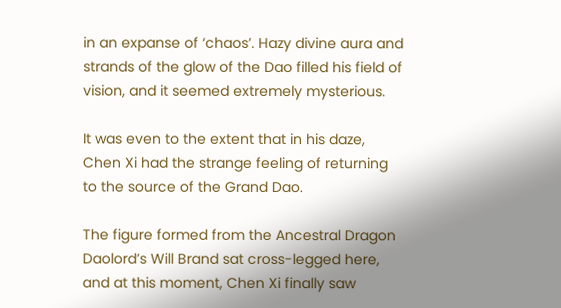in an expanse of ‘chaos’. Hazy divine aura and strands of the glow of the Dao filled his field of vision, and it seemed extremely mysterious.

It was even to the extent that in his daze, Chen Xi had the strange feeling of returning to the source of the Grand Dao.

The figure formed from the Ancestral Dragon Daolord’s Will Brand sat cross-legged here, and at this moment, Chen Xi finally saw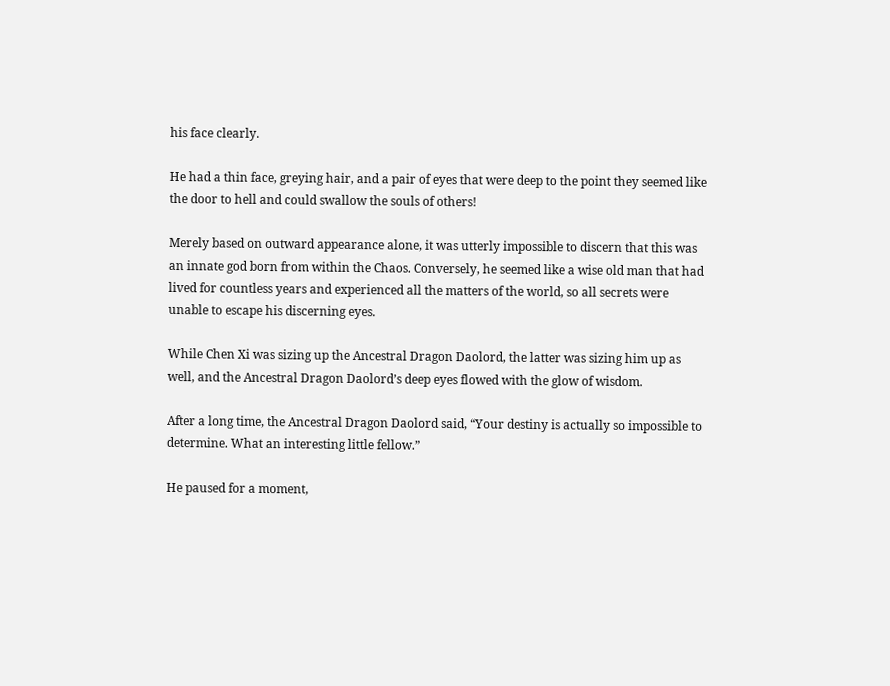his face clearly.

He had a thin face, greying hair, and a pair of eyes that were deep to the point they seemed like the door to hell and could swallow the souls of others!

Merely based on outward appearance alone, it was utterly impossible to discern that this was an innate god born from within the Chaos. Conversely, he seemed like a wise old man that had lived for countless years and experienced all the matters of the world, so all secrets were unable to escape his discerning eyes.

While Chen Xi was sizing up the Ancestral Dragon Daolord, the latter was sizing him up as well, and the Ancestral Dragon Daolord’s deep eyes flowed with the glow of wisdom.

After a long time, the Ancestral Dragon Daolord said, “Your destiny is actually so impossible to determine. What an interesting little fellow.”

He paused for a moment,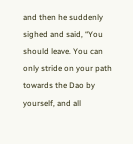and then he suddenly sighed and said, “You should leave. You can only stride on your path towards the Dao by yourself, and all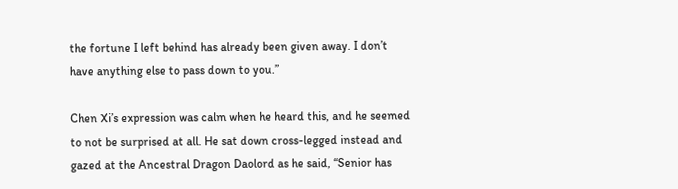the fortune I left behind has already been given away. I don’t have anything else to pass down to you.”

Chen Xi’s expression was calm when he heard this, and he seemed to not be surprised at all. He sat down cross-legged instead and gazed at the Ancestral Dragon Daolord as he said, “Senior has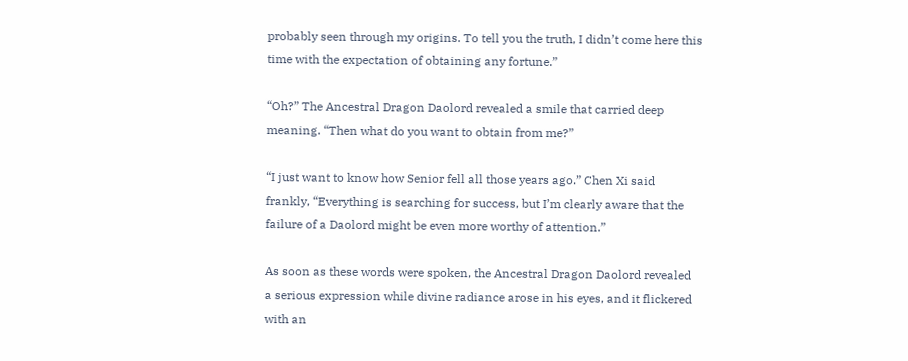probably seen through my origins. To tell you the truth, I didn’t come here this time with the expectation of obtaining any fortune.”

“Oh?” The Ancestral Dragon Daolord revealed a smile that carried deep meaning. “Then what do you want to obtain from me?”

“I just want to know how Senior fell all those years ago.” Chen Xi said frankly, “Everything is searching for success, but I’m clearly aware that the failure of a Daolord might be even more worthy of attention.”

As soon as these words were spoken, the Ancestral Dragon Daolord revealed a serious expression while divine radiance arose in his eyes, and it flickered with an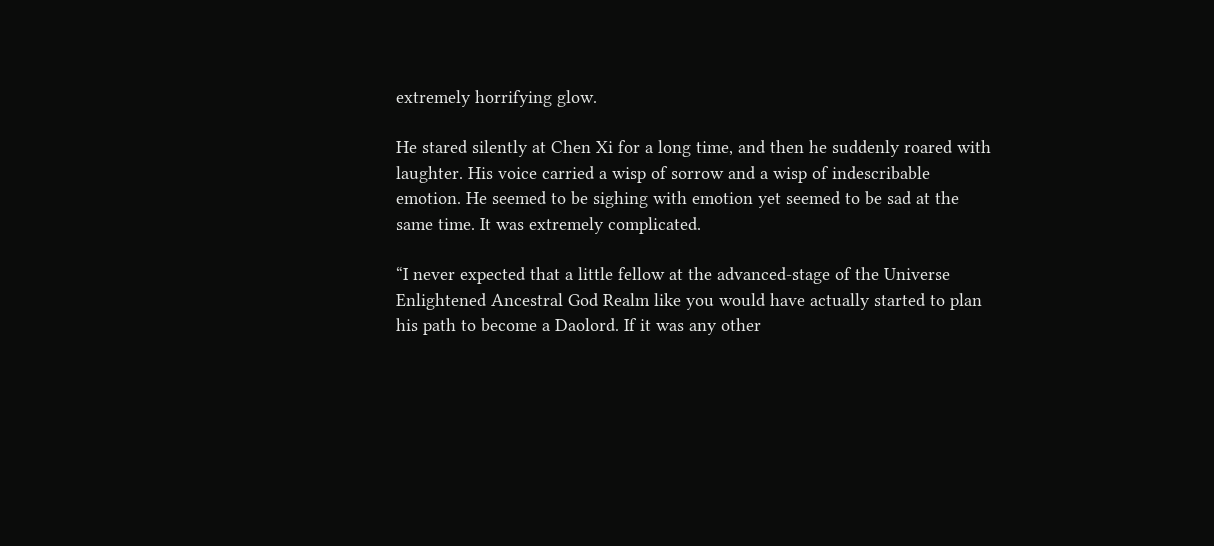extremely horrifying glow.

He stared silently at Chen Xi for a long time, and then he suddenly roared with laughter. His voice carried a wisp of sorrow and a wisp of indescribable emotion. He seemed to be sighing with emotion yet seemed to be sad at the same time. It was extremely complicated.

“I never expected that a little fellow at the advanced-stage of the Universe Enlightened Ancestral God Realm like you would have actually started to plan his path to become a Daolord. If it was any other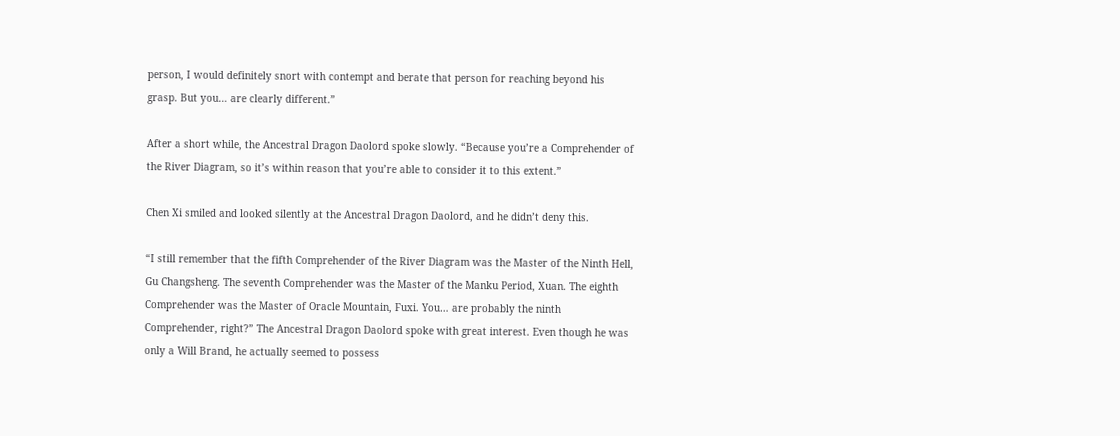person, I would definitely snort with contempt and berate that person for reaching beyond his grasp. But you… are clearly different.”

After a short while, the Ancestral Dragon Daolord spoke slowly. “Because you’re a Comprehender of the River Diagram, so it’s within reason that you’re able to consider it to this extent.”

Chen Xi smiled and looked silently at the Ancestral Dragon Daolord, and he didn’t deny this.

“I still remember that the fifth Comprehender of the River Diagram was the Master of the Ninth Hell, Gu Changsheng. The seventh Comprehender was the Master of the Manku Period, Xuan. The eighth Comprehender was the Master of Oracle Mountain, Fuxi. You… are probably the ninth Comprehender, right?” The Ancestral Dragon Daolord spoke with great interest. Even though he was only a Will Brand, he actually seemed to possess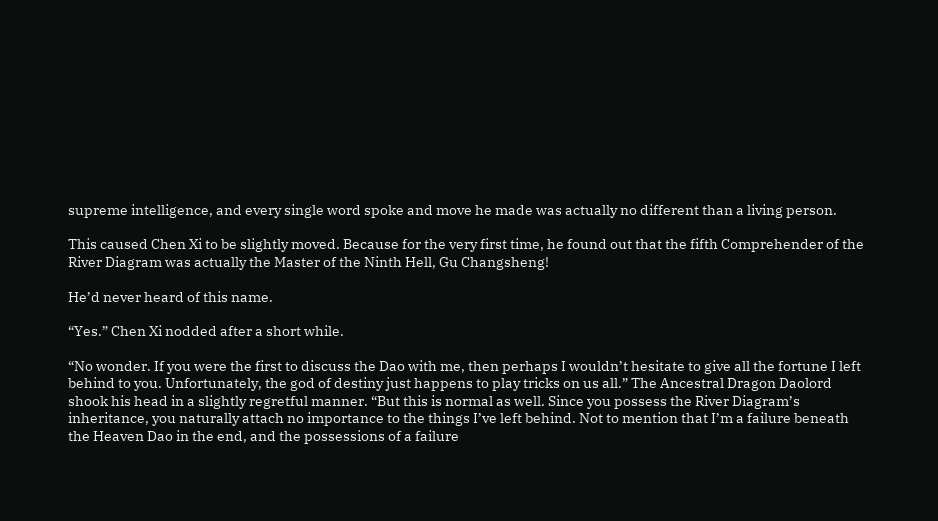supreme intelligence, and every single word spoke and move he made was actually no different than a living person.

This caused Chen Xi to be slightly moved. Because for the very first time, he found out that the fifth Comprehender of the River Diagram was actually the Master of the Ninth Hell, Gu Changsheng!

He’d never heard of this name.

“Yes.” Chen Xi nodded after a short while.

“No wonder. If you were the first to discuss the Dao with me, then perhaps I wouldn’t hesitate to give all the fortune I left behind to you. Unfortunately, the god of destiny just happens to play tricks on us all.” The Ancestral Dragon Daolord shook his head in a slightly regretful manner. “But this is normal as well. Since you possess the River Diagram’s inheritance, you naturally attach no importance to the things I’ve left behind. Not to mention that I’m a failure beneath the Heaven Dao in the end, and the possessions of a failure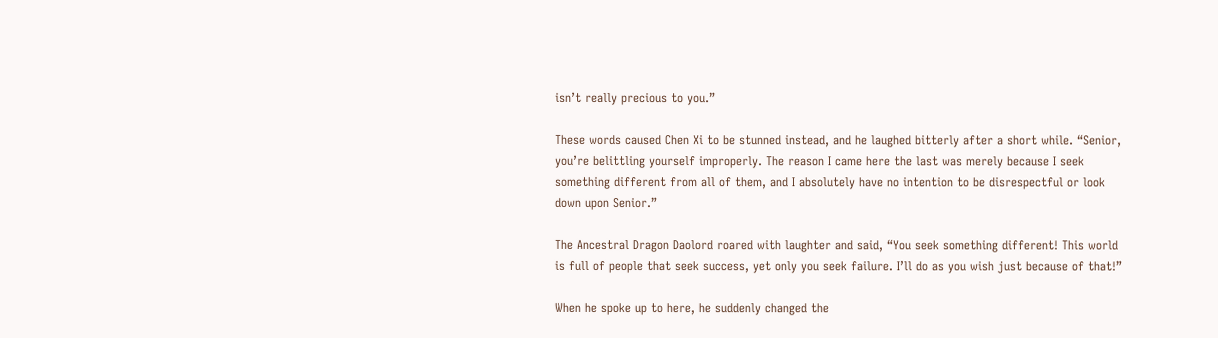isn’t really precious to you.”

These words caused Chen Xi to be stunned instead, and he laughed bitterly after a short while. “Senior, you’re belittling yourself improperly. The reason I came here the last was merely because I seek something different from all of them, and I absolutely have no intention to be disrespectful or look down upon Senior.”

The Ancestral Dragon Daolord roared with laughter and said, “You seek something different! This world is full of people that seek success, yet only you seek failure. I’ll do as you wish just because of that!”

When he spoke up to here, he suddenly changed the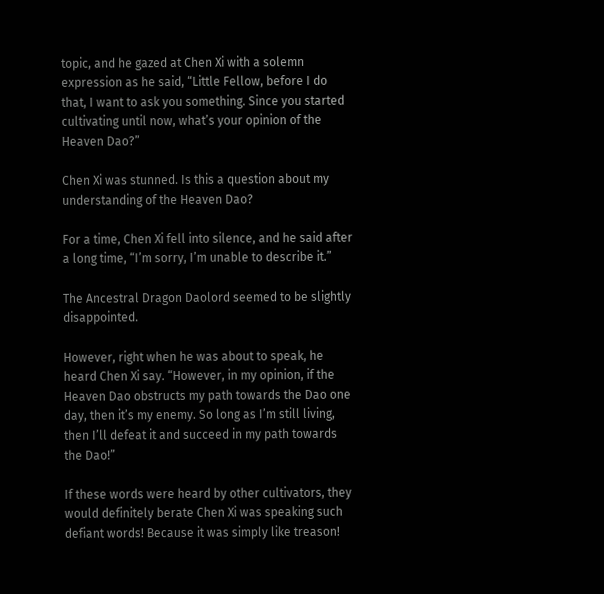topic, and he gazed at Chen Xi with a solemn expression as he said, “Little Fellow, before I do that, I want to ask you something. Since you started cultivating until now, what’s your opinion of the Heaven Dao?”

Chen Xi was stunned. Is this a question about my understanding of the Heaven Dao?

For a time, Chen Xi fell into silence, and he said after a long time, “I’m sorry, I’m unable to describe it.”

The Ancestral Dragon Daolord seemed to be slightly disappointed.

However, right when he was about to speak, he heard Chen Xi say. “However, in my opinion, if the Heaven Dao obstructs my path towards the Dao one day, then it’s my enemy. So long as I’m still living, then I’ll defeat it and succeed in my path towards the Dao!”

If these words were heard by other cultivators, they would definitely berate Chen Xi was speaking such defiant words! Because it was simply like treason!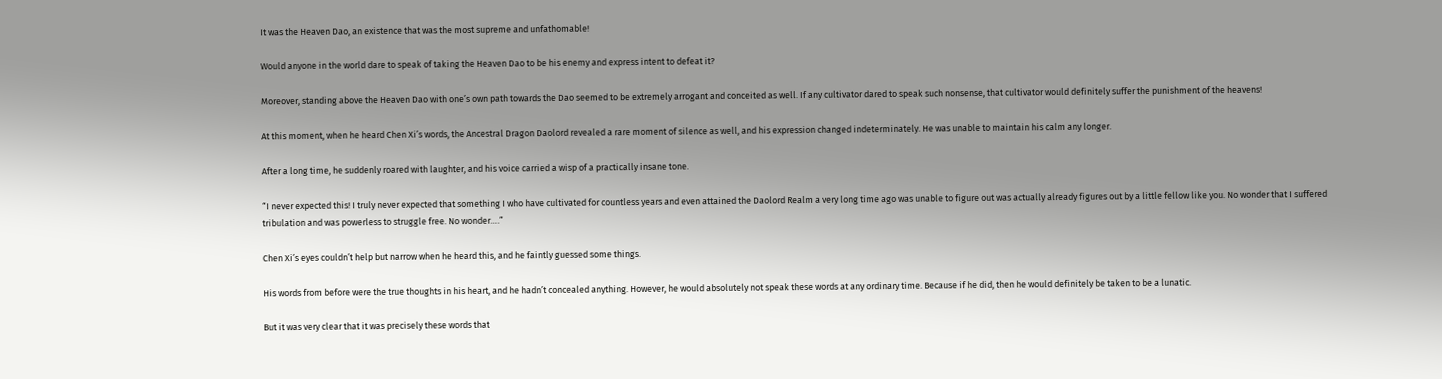It was the Heaven Dao, an existence that was the most supreme and unfathomable!

Would anyone in the world dare to speak of taking the Heaven Dao to be his enemy and express intent to defeat it?

Moreover, standing above the Heaven Dao with one’s own path towards the Dao seemed to be extremely arrogant and conceited as well. If any cultivator dared to speak such nonsense, that cultivator would definitely suffer the punishment of the heavens!

At this moment, when he heard Chen Xi’s words, the Ancestral Dragon Daolord revealed a rare moment of silence as well, and his expression changed indeterminately. He was unable to maintain his calm any longer.

After a long time, he suddenly roared with laughter, and his voice carried a wisp of a practically insane tone.

“I never expected this! I truly never expected that something I who have cultivated for countless years and even attained the Daolord Realm a very long time ago was unable to figure out was actually already figures out by a little fellow like you. No wonder that I suffered tribulation and was powerless to struggle free. No wonder….”

Chen Xi’s eyes couldn’t help but narrow when he heard this, and he faintly guessed some things.

His words from before were the true thoughts in his heart, and he hadn’t concealed anything. However, he would absolutely not speak these words at any ordinary time. Because if he did, then he would definitely be taken to be a lunatic.

But it was very clear that it was precisely these words that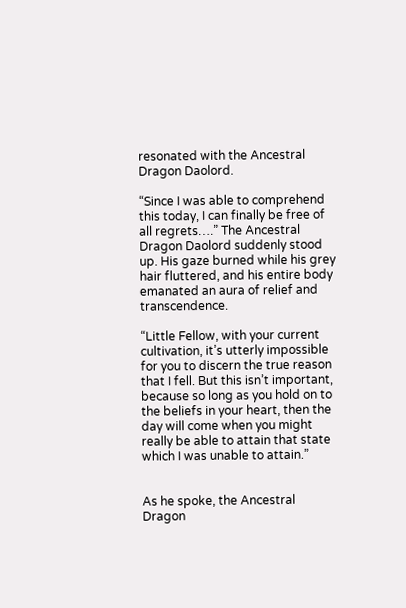resonated with the Ancestral Dragon Daolord.

“Since I was able to comprehend this today, I can finally be free of all regrets….” The Ancestral Dragon Daolord suddenly stood up. His gaze burned while his grey hair fluttered, and his entire body emanated an aura of relief and transcendence.

“Little Fellow, with your current cultivation, it’s utterly impossible for you to discern the true reason that I fell. But this isn’t important, because so long as you hold on to the beliefs in your heart, then the day will come when you might really be able to attain that state which I was unable to attain.”


As he spoke, the Ancestral Dragon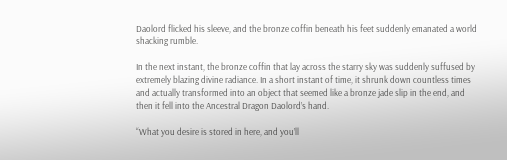Daolord flicked his sleeve, and the bronze coffin beneath his feet suddenly emanated a world shacking rumble.

In the next instant, the bronze coffin that lay across the starry sky was suddenly suffused by extremely blazing divine radiance. In a short instant of time, it shrunk down countless times and actually transformed into an object that seemed like a bronze jade slip in the end, and then it fell into the Ancestral Dragon Daolord’s hand.

“What you desire is stored in here, and you’ll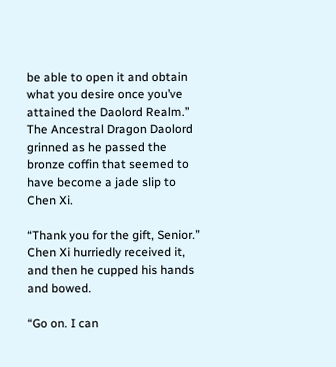be able to open it and obtain what you desire once you’ve attained the Daolord Realm.” The Ancestral Dragon Daolord grinned as he passed the bronze coffin that seemed to have become a jade slip to Chen Xi.

“Thank you for the gift, Senior.” Chen Xi hurriedly received it, and then he cupped his hands and bowed.

“Go on. I can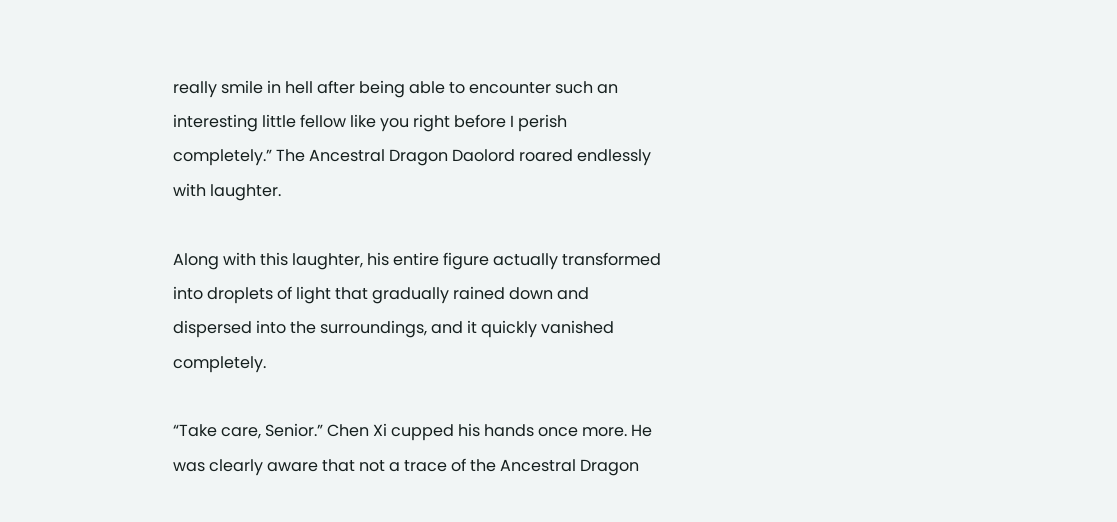really smile in hell after being able to encounter such an interesting little fellow like you right before I perish completely.” The Ancestral Dragon Daolord roared endlessly with laughter.

Along with this laughter, his entire figure actually transformed into droplets of light that gradually rained down and dispersed into the surroundings, and it quickly vanished completely.

“Take care, Senior.” Chen Xi cupped his hands once more. He was clearly aware that not a trace of the Ancestral Dragon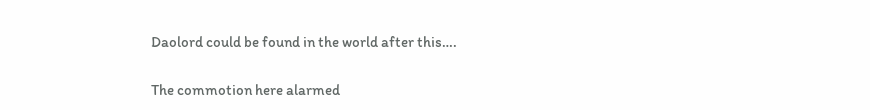Daolord could be found in the world after this….

The commotion here alarmed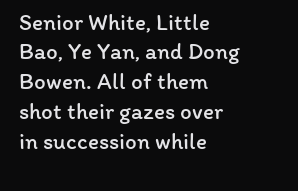Senior White, Little Bao, Ye Yan, and Dong Bowen. All of them shot their gazes over in succession while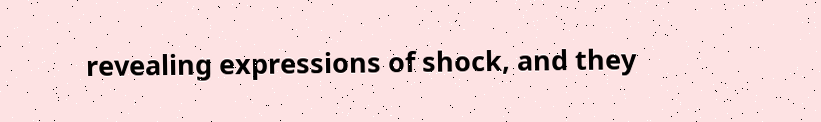revealing expressions of shock, and they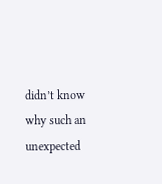didn’t know why such an unexpected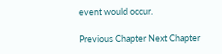event would occur.

Previous Chapter Next Chapter